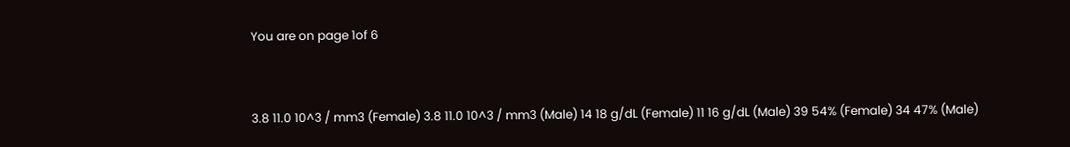You are on page 1of 6


3.8 11.0 10^3 / mm3 (Female) 3.8 11.0 10^3 / mm3 (Male) 14 18 g/dL (Female) 11 16 g/dL (Male) 39 54% (Female) 34 47% (Male)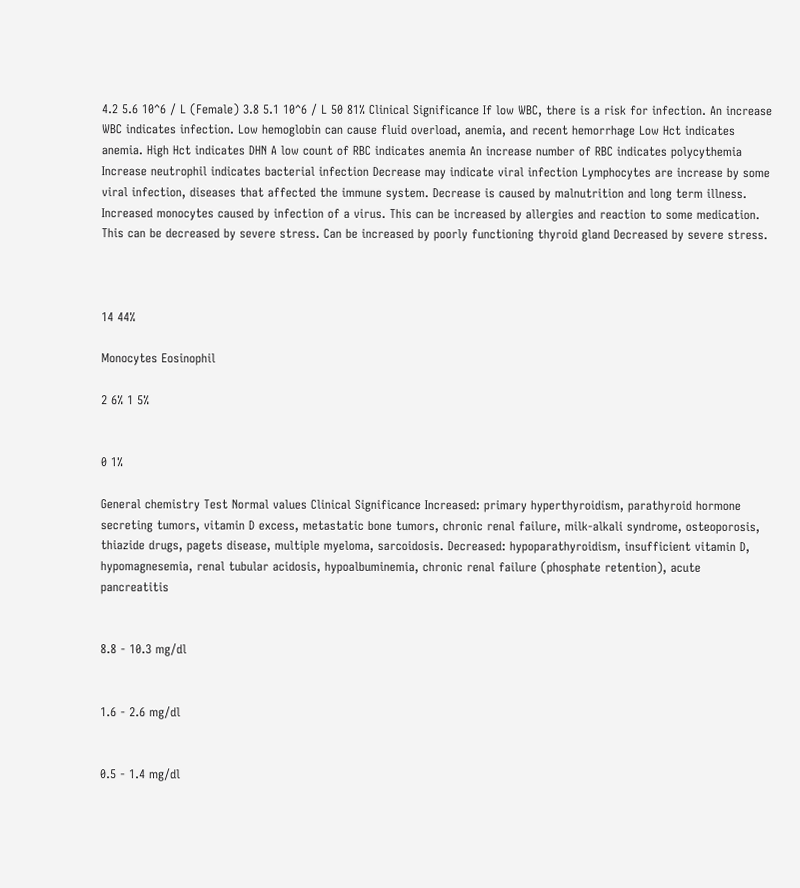4.2 5.6 10^6 / L (Female) 3.8 5.1 10^6 / L 50 81% Clinical Significance If low WBC, there is a risk for infection. An increase WBC indicates infection. Low hemoglobin can cause fluid overload, anemia, and recent hemorrhage Low Hct indicates anemia. High Hct indicates DHN A low count of RBC indicates anemia An increase number of RBC indicates polycythemia Increase neutrophil indicates bacterial infection Decrease may indicate viral infection Lymphocytes are increase by some viral infection, diseases that affected the immune system. Decrease is caused by malnutrition and long term illness. Increased monocytes caused by infection of a virus. This can be increased by allergies and reaction to some medication. This can be decreased by severe stress. Can be increased by poorly functioning thyroid gland Decreased by severe stress.



14 44%

Monocytes Eosinophil

2 6% 1 5%


0 1%

General chemistry Test Normal values Clinical Significance Increased: primary hyperthyroidism, parathyroid hormone secreting tumors, vitamin D excess, metastatic bone tumors, chronic renal failure, milk-alkali syndrome, osteoporosis, thiazide drugs, pagets disease, multiple myeloma, sarcoidosis. Decreased: hypoparathyroidism, insufficient vitamin D, hypomagnesemia, renal tubular acidosis, hypoalbuminemia, chronic renal failure (phosphate retention), acute pancreatitis


8.8 - 10.3 mg/dl


1.6 - 2.6 mg/dl


0.5 - 1.4 mg/dl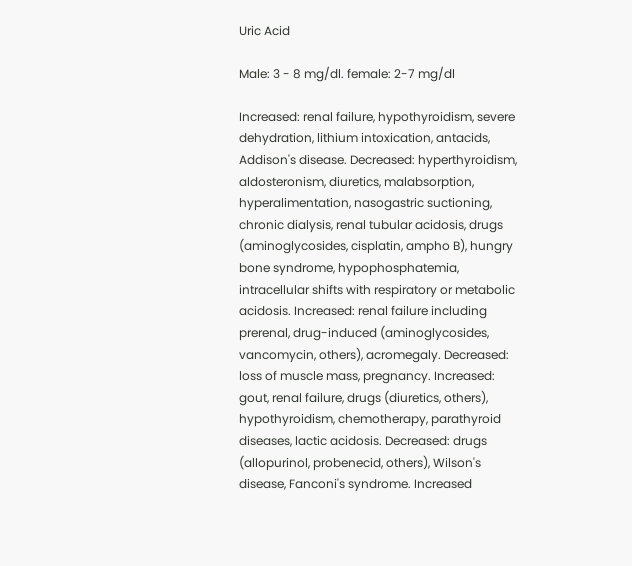Uric Acid

Male: 3 - 8 mg/dl. female: 2-7 mg/dl

Increased: renal failure, hypothyroidism, severe dehydration, lithium intoxication, antacids, Addison's disease. Decreased: hyperthyroidism, aldosteronism, diuretics, malabsorption, hyperalimentation, nasogastric suctioning, chronic dialysis, renal tubular acidosis, drugs (aminoglycosides, cisplatin, ampho B), hungry bone syndrome, hypophosphatemia, intracellular shifts with respiratory or metabolic acidosis. Increased: renal failure including prerenal, drug-induced (aminoglycosides, vancomycin, others), acromegaly. Decreased: loss of muscle mass, pregnancy. Increased: gout, renal failure, drugs (diuretics, others), hypothyroidism, chemotherapy, parathyroid diseases, lactic acidosis. Decreased: drugs (allopurinol, probenecid, others), Wilson's disease, Fanconi's syndrome. Increased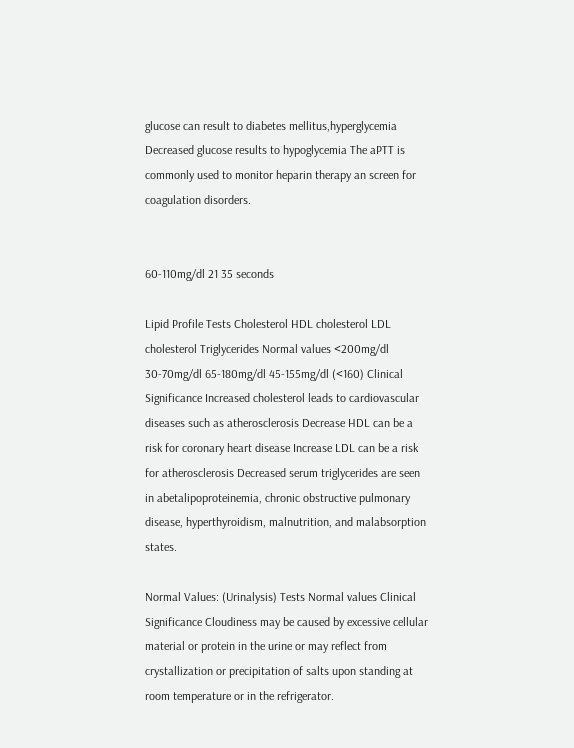glucose can result to diabetes mellitus,hyperglycemia Decreased glucose results to hypoglycemia The aPTT is commonly used to monitor heparin therapy an screen for coagulation disorders.


60-110mg/dl 21 35 seconds

Lipid Profile Tests Cholesterol HDL cholesterol LDL cholesterol Triglycerides Normal values <200mg/dl 30-70mg/dl 65-180mg/dl 45-155mg/dl (<160) Clinical Significance Increased cholesterol leads to cardiovascular diseases such as atherosclerosis Decrease HDL can be a risk for coronary heart disease Increase LDL can be a risk for atherosclerosis Decreased serum triglycerides are seen in abetalipoproteinemia, chronic obstructive pulmonary disease, hyperthyroidism, malnutrition, and malabsorption states.

Normal Values: (Urinalysis) Tests Normal values Clinical Significance Cloudiness may be caused by excessive cellular material or protein in the urine or may reflect from crystallization or precipitation of salts upon standing at room temperature or in the refrigerator.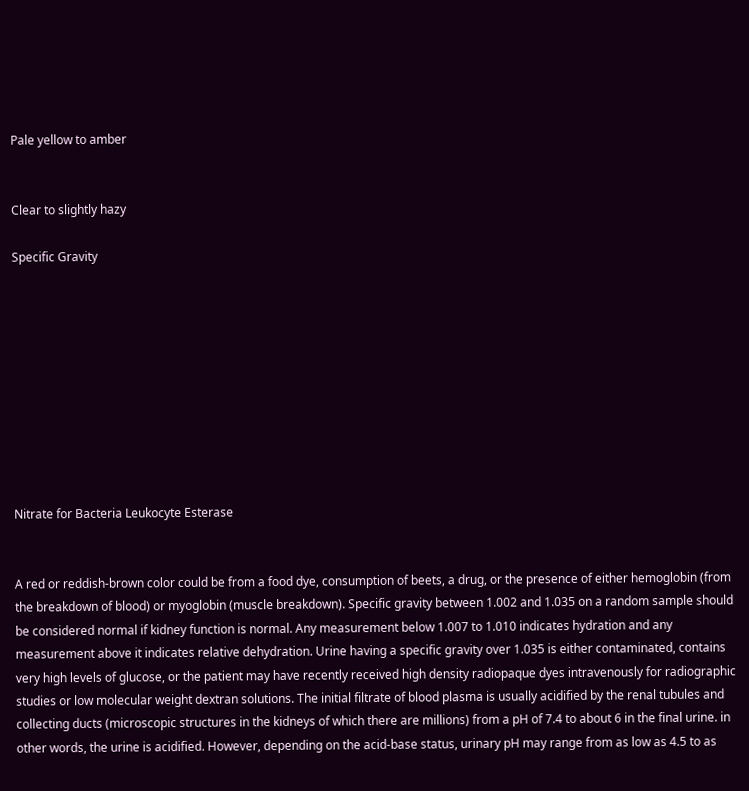Pale yellow to amber


Clear to slightly hazy

Specific Gravity










Nitrate for Bacteria Leukocyte Esterase


A red or reddish-brown color could be from a food dye, consumption of beets, a drug, or the presence of either hemoglobin (from the breakdown of blood) or myoglobin (muscle breakdown). Specific gravity between 1.002 and 1.035 on a random sample should be considered normal if kidney function is normal. Any measurement below 1.007 to 1.010 indicates hydration and any measurement above it indicates relative dehydration. Urine having a specific gravity over 1.035 is either contaminated, contains very high levels of glucose, or the patient may have recently received high density radiopaque dyes intravenously for radiographic studies or low molecular weight dextran solutions. The initial filtrate of blood plasma is usually acidified by the renal tubules and collecting ducts (microscopic structures in the kidneys of which there are millions) from a pH of 7.4 to about 6 in the final urine. in other words, the urine is acidified. However, depending on the acid-base status, urinary pH may range from as low as 4.5 to as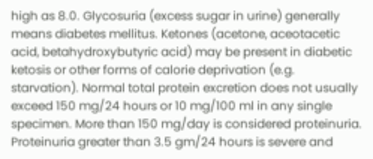high as 8.0. Glycosuria (excess sugar in urine) generally means diabetes mellitus. Ketones (acetone, aceotacetic acid, betahydroxybutyric acid) may be present in diabetic ketosis or other forms of calorie deprivation (e.g. starvation). Normal total protein excretion does not usually exceed 150 mg/24 hours or 10 mg/100 ml in any single specimen. More than 150 mg/day is considered proteinuria. Proteinuria greater than 3.5 gm/24 hours is severe and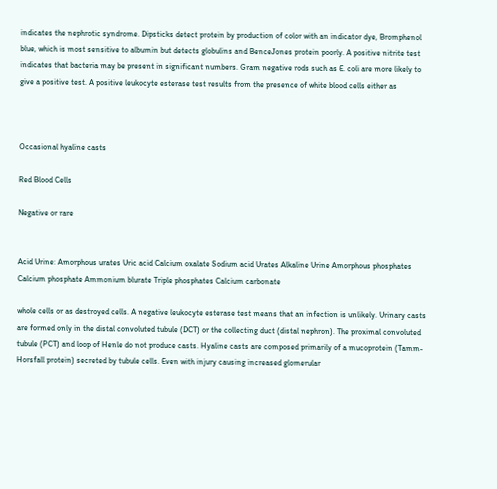indicates the nephrotic syndrome. Dipsticks detect protein by production of color with an indicator dye, Bromphenol blue, which is most sensitive to albumin but detects globulins and BenceJones protein poorly. A positive nitrite test indicates that bacteria may be present in significant numbers. Gram negative rods such as E. coli are more likely to give a positive test. A positive leukocyte esterase test results from the presence of white blood cells either as



Occasional hyaline casts

Red Blood Cells

Negative or rare


Acid Urine: Amorphous urates Uric acid Calcium oxalate Sodium acid Urates Alkaline Urine Amorphous phosphates Calcium phosphate Ammonium blurate Triple phosphates Calcium carbonate

whole cells or as destroyed cells. A negative leukocyte esterase test means that an infection is unlikely. Urinary casts are formed only in the distal convoluted tubule (DCT) or the collecting duct (distal nephron). The proximal convoluted tubule (PCT) and loop of Henle do not produce casts. Hyaline casts are composed primarily of a mucoprotein (Tamm-Horsfall protein) secreted by tubule cells. Even with injury causing increased glomerular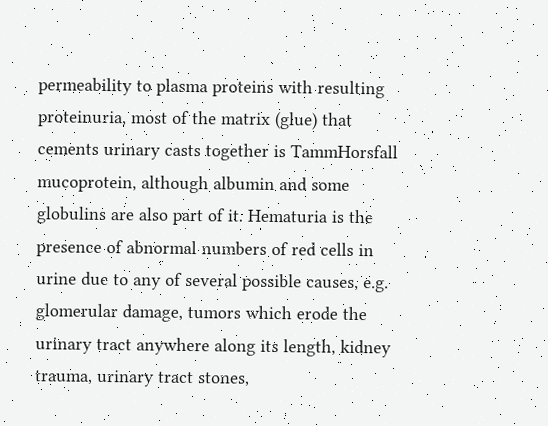permeability to plasma proteins with resulting proteinuria, most of the matrix (glue) that cements urinary casts together is TammHorsfall mucoprotein, although albumin and some globulins are also part of it. Hematuria is the presence of abnormal numbers of red cells in urine due to any of several possible causes, e.g. glomerular damage, tumors which erode the urinary tract anywhere along its length, kidney trauma, urinary tract stones,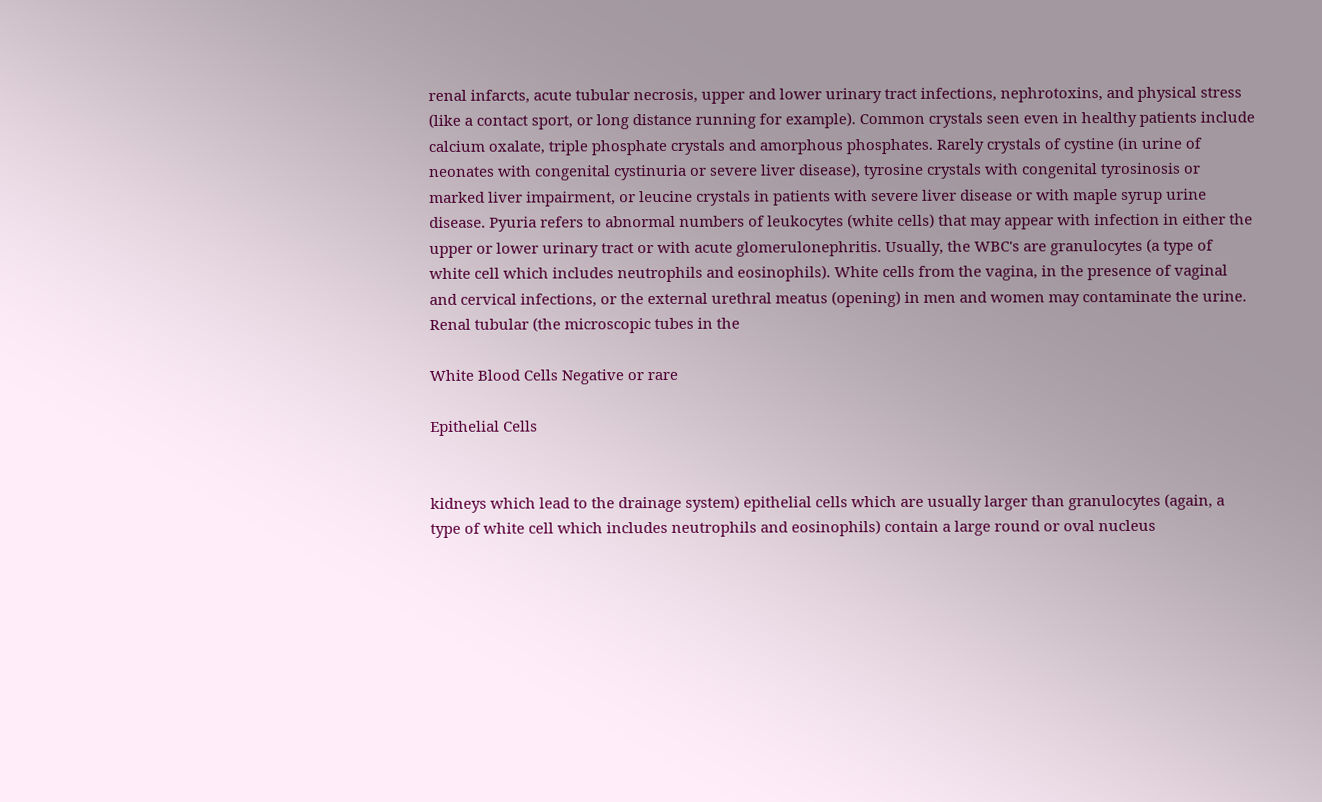renal infarcts, acute tubular necrosis, upper and lower urinary tract infections, nephrotoxins, and physical stress (like a contact sport, or long distance running for example). Common crystals seen even in healthy patients include calcium oxalate, triple phosphate crystals and amorphous phosphates. Rarely crystals of cystine (in urine of neonates with congenital cystinuria or severe liver disease), tyrosine crystals with congenital tyrosinosis or marked liver impairment, or leucine crystals in patients with severe liver disease or with maple syrup urine disease. Pyuria refers to abnormal numbers of leukocytes (white cells) that may appear with infection in either the upper or lower urinary tract or with acute glomerulonephritis. Usually, the WBC's are granulocytes (a type of white cell which includes neutrophils and eosinophils). White cells from the vagina, in the presence of vaginal and cervical infections, or the external urethral meatus (opening) in men and women may contaminate the urine. Renal tubular (the microscopic tubes in the

White Blood Cells Negative or rare

Epithelial Cells


kidneys which lead to the drainage system) epithelial cells which are usually larger than granulocytes (again, a type of white cell which includes neutrophils and eosinophils) contain a large round or oval nucleus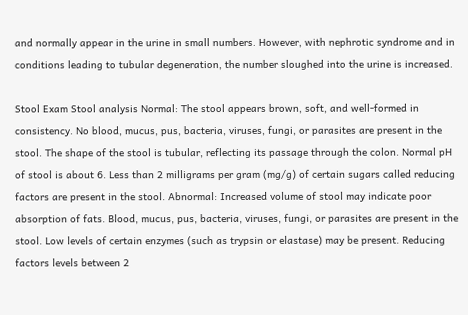and normally appear in the urine in small numbers. However, with nephrotic syndrome and in conditions leading to tubular degeneration, the number sloughed into the urine is increased.

Stool Exam Stool analysis Normal: The stool appears brown, soft, and well-formed in consistency. No blood, mucus, pus, bacteria, viruses, fungi, or parasites are present in the stool. The shape of the stool is tubular, reflecting its passage through the colon. Normal pH of stool is about 6. Less than 2 milligrams per gram (mg/g) of certain sugars called reducing factors are present in the stool. Abnormal: Increased volume of stool may indicate poor absorption of fats. Blood, mucus, pus, bacteria, viruses, fungi, or parasites are present in the stool. Low levels of certain enzymes (such as trypsin or elastase) may be present. Reducing factors levels between 2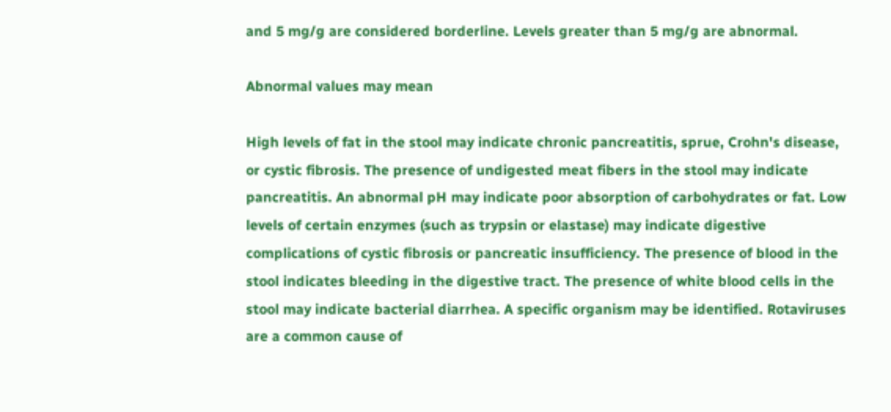and 5 mg/g are considered borderline. Levels greater than 5 mg/g are abnormal.

Abnormal values may mean

High levels of fat in the stool may indicate chronic pancreatitis, sprue, Crohn's disease, or cystic fibrosis. The presence of undigested meat fibers in the stool may indicate pancreatitis. An abnormal pH may indicate poor absorption of carbohydrates or fat. Low levels of certain enzymes (such as trypsin or elastase) may indicate digestive complications of cystic fibrosis or pancreatic insufficiency. The presence of blood in the stool indicates bleeding in the digestive tract. The presence of white blood cells in the stool may indicate bacterial diarrhea. A specific organism may be identified. Rotaviruses are a common cause of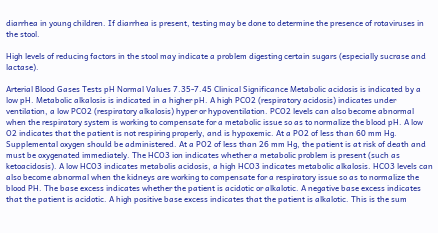diarrhea in young children. If diarrhea is present, testing may be done to determine the presence of rotaviruses in the stool.

High levels of reducing factors in the stool may indicate a problem digesting certain sugars (especially sucrase and lactase).

Arterial Blood Gases Tests pH Normal Values 7.35-7.45 Clinical Significance Metabolic acidosis is indicated by a low pH. Metabolic alkalosis is indicated in a higher pH. A high PCO2 (respiratory acidosis) indicates under ventilation, a low PCO2 (respiratory alkalosis) hyper or hypoventilation. PCO2 levels can also become abnormal when the respiratory system is working to compensate for a metabolic issue so as to normalize the blood pH. A low O2 indicates that the patient is not respiring properly, and is hypoxemic. At a PO2 of less than 60 mm Hg. Supplemental oxygen should be administered. At a PO2 of less than 26 mm Hg, the patient is at risk of death and must be oxygenated immediately. The HCO3 ion indicates whether a metabolic problem is present (such as ketoacidosis). A low HCO3 indicates metabolis acidosis, a high HCO3 indicates metabolic alkalosis. HCO3 levels can also become abnormal when the kidneys are working to compensate for a respiratory issue so as to normalize the blood PH. The base excess indicates whether the patient is acidotic or alkalotic. A negative base excess indicates that the patient is acidotic. A high positive base excess indicates that the patient is alkalotic. This is the sum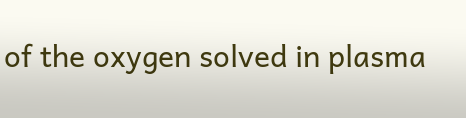of the oxygen solved in plasma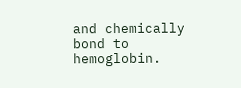and chemically bond to hemoglobin.